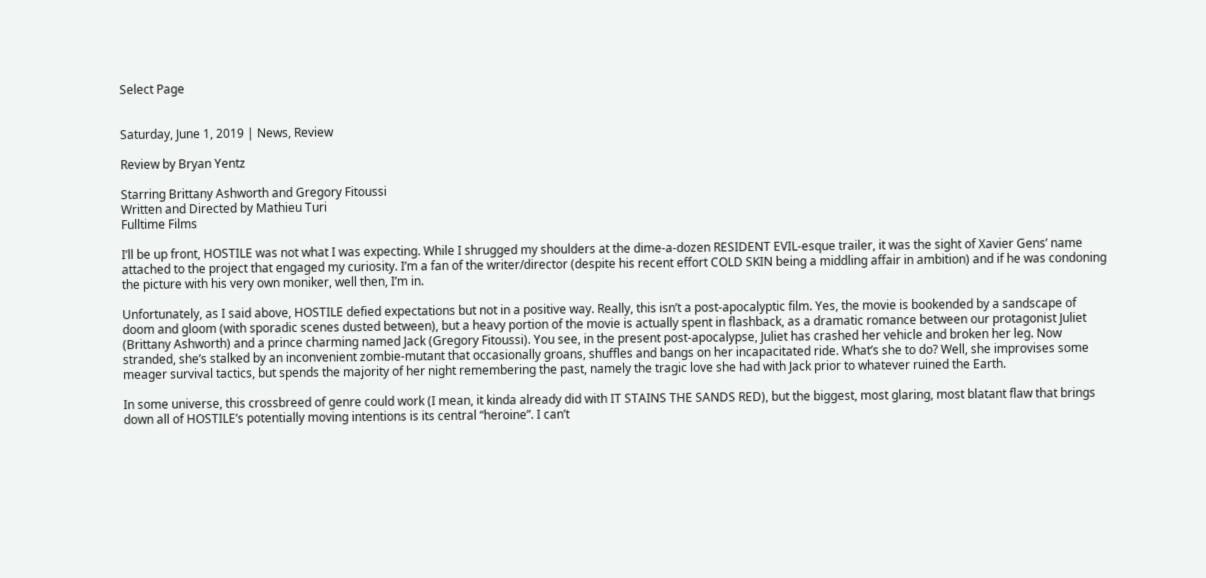Select Page


Saturday, June 1, 2019 | News, Review

Review by Bryan Yentz

Starring Brittany Ashworth and Gregory Fitoussi
Written and Directed by Mathieu Turi
Fulltime Films

I’ll be up front, HOSTILE was not what I was expecting. While I shrugged my shoulders at the dime-a-dozen RESIDENT EVIL-esque trailer, it was the sight of Xavier Gens’ name attached to the project that engaged my curiosity. I’m a fan of the writer/director (despite his recent effort COLD SKIN being a middling affair in ambition) and if he was condoning the picture with his very own moniker, well then, I’m in.

Unfortunately, as I said above, HOSTILE defied expectations but not in a positive way. Really, this isn’t a post-apocalyptic film. Yes, the movie is bookended by a sandscape of doom and gloom (with sporadic scenes dusted between), but a heavy portion of the movie is actually spent in flashback, as a dramatic romance between our protagonist Juliet (Brittany Ashworth) and a prince charming named Jack (Gregory Fitoussi). You see, in the present post-apocalypse, Juliet has crashed her vehicle and broken her leg. Now stranded, she’s stalked by an inconvenient zombie-mutant that occasionally groans, shuffles and bangs on her incapacitated ride. What’s she to do? Well, she improvises some meager survival tactics, but spends the majority of her night remembering the past, namely the tragic love she had with Jack prior to whatever ruined the Earth.

In some universe, this crossbreed of genre could work (I mean, it kinda already did with IT STAINS THE SANDS RED), but the biggest, most glaring, most blatant flaw that brings down all of HOSTILE’s potentially moving intentions is its central “heroine”. I can’t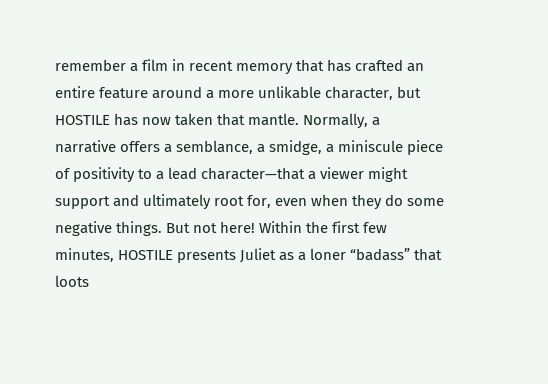remember a film in recent memory that has crafted an entire feature around a more unlikable character, but HOSTILE has now taken that mantle. Normally, a narrative offers a semblance, a smidge, a miniscule piece of positivity to a lead character—that a viewer might support and ultimately root for, even when they do some negative things. But not here! Within the first few minutes, HOSTILE presents Juliet as a loner “badass” that loots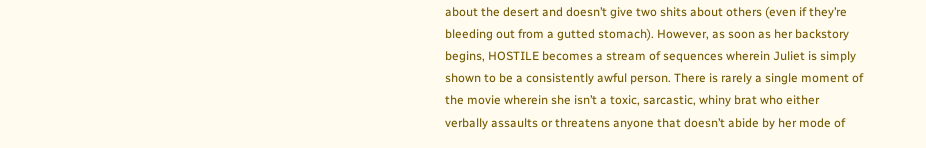about the desert and doesn’t give two shits about others (even if they’re bleeding out from a gutted stomach). However, as soon as her backstory begins, HOSTILE becomes a stream of sequences wherein Juliet is simply shown to be a consistently awful person. There is rarely a single moment of the movie wherein she isn’t a toxic, sarcastic, whiny brat who either verbally assaults or threatens anyone that doesn’t abide by her mode of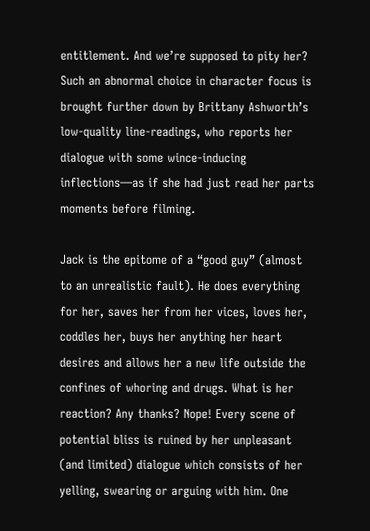entitlement. And we’re supposed to pity her? Such an abnormal choice in character focus is brought further down by Brittany Ashworth’s low-quality line-readings, who reports her dialogue with some wince-inducing inflections—as if she had just read her parts moments before filming.

Jack is the epitome of a “good guy” (almost to an unrealistic fault). He does everything for her, saves her from her vices, loves her, coddles her, buys her anything her heart desires and allows her a new life outside the confines of whoring and drugs. What is her reaction? Any thanks? Nope! Every scene of potential bliss is ruined by her unpleasant (and limited) dialogue which consists of her yelling, swearing or arguing with him. One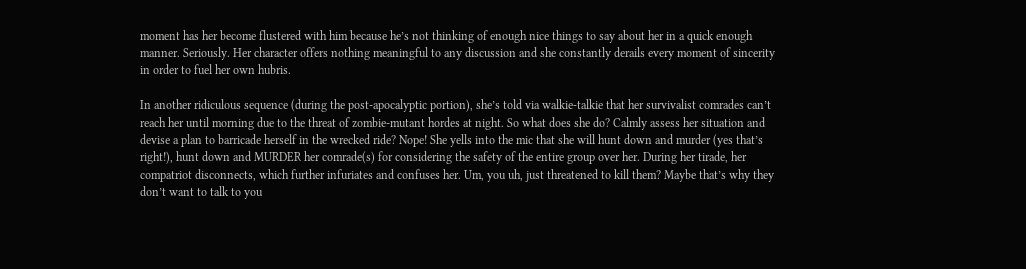moment has her become flustered with him because he’s not thinking of enough nice things to say about her in a quick enough manner. Seriously. Her character offers nothing meaningful to any discussion and she constantly derails every moment of sincerity in order to fuel her own hubris.

In another ridiculous sequence (during the post-apocalyptic portion), she’s told via walkie-talkie that her survivalist comrades can’t reach her until morning due to the threat of zombie-mutant hordes at night. So what does she do? Calmly assess her situation and devise a plan to barricade herself in the wrecked ride? Nope! She yells into the mic that she will hunt down and murder (yes that’s right!), hunt down and MURDER her comrade(s) for considering the safety of the entire group over her. During her tirade, her compatriot disconnects, which further infuriates and confuses her. Um, you uh, just threatened to kill them? Maybe that’s why they don’t want to talk to you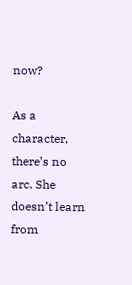now?

As a character, there’s no arc. She doesn’t learn from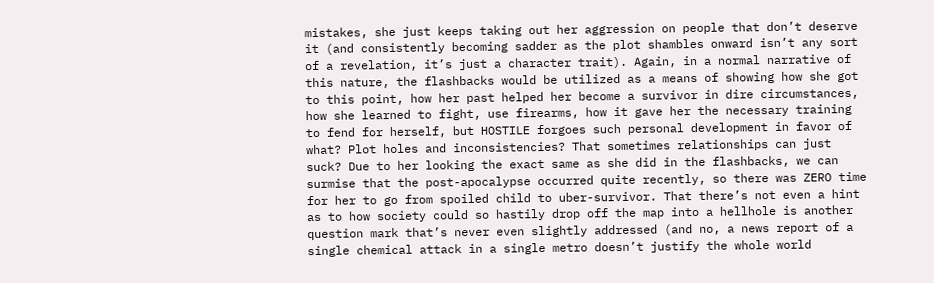mistakes, she just keeps taking out her aggression on people that don’t deserve it (and consistently becoming sadder as the plot shambles onward isn’t any sort of a revelation, it’s just a character trait). Again, in a normal narrative of this nature, the flashbacks would be utilized as a means of showing how she got to this point, how her past helped her become a survivor in dire circumstances, how she learned to fight, use firearms, how it gave her the necessary training to fend for herself, but HOSTILE forgoes such personal development in favor of what? Plot holes and inconsistencies? That sometimes relationships can just suck? Due to her looking the exact same as she did in the flashbacks, we can surmise that the post-apocalypse occurred quite recently, so there was ZERO time for her to go from spoiled child to uber-survivor. That there’s not even a hint as to how society could so hastily drop off the map into a hellhole is another question mark that’s never even slightly addressed (and no, a news report of a single chemical attack in a single metro doesn’t justify the whole world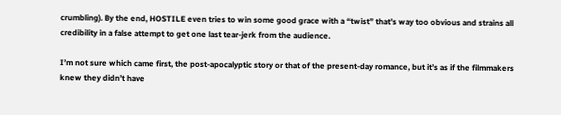crumbling). By the end, HOSTILE even tries to win some good grace with a “twist” that’s way too obvious and strains all credibility in a false attempt to get one last tear-jerk from the audience.

I’m not sure which came first, the post-apocalyptic story or that of the present-day romance, but it’s as if the filmmakers knew they didn’t have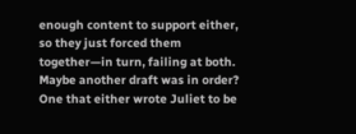enough content to support either, so they just forced them together—in turn, failing at both. Maybe another draft was in order? One that either wrote Juliet to be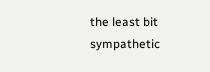the least bit sympathetic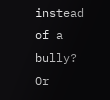instead of a bully? Or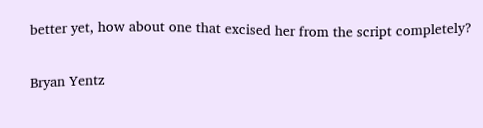better yet, how about one that excised her from the script completely?

Bryan Yentz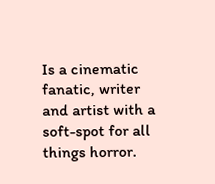Is a cinematic fanatic, writer and artist with a soft-spot for all things horror.